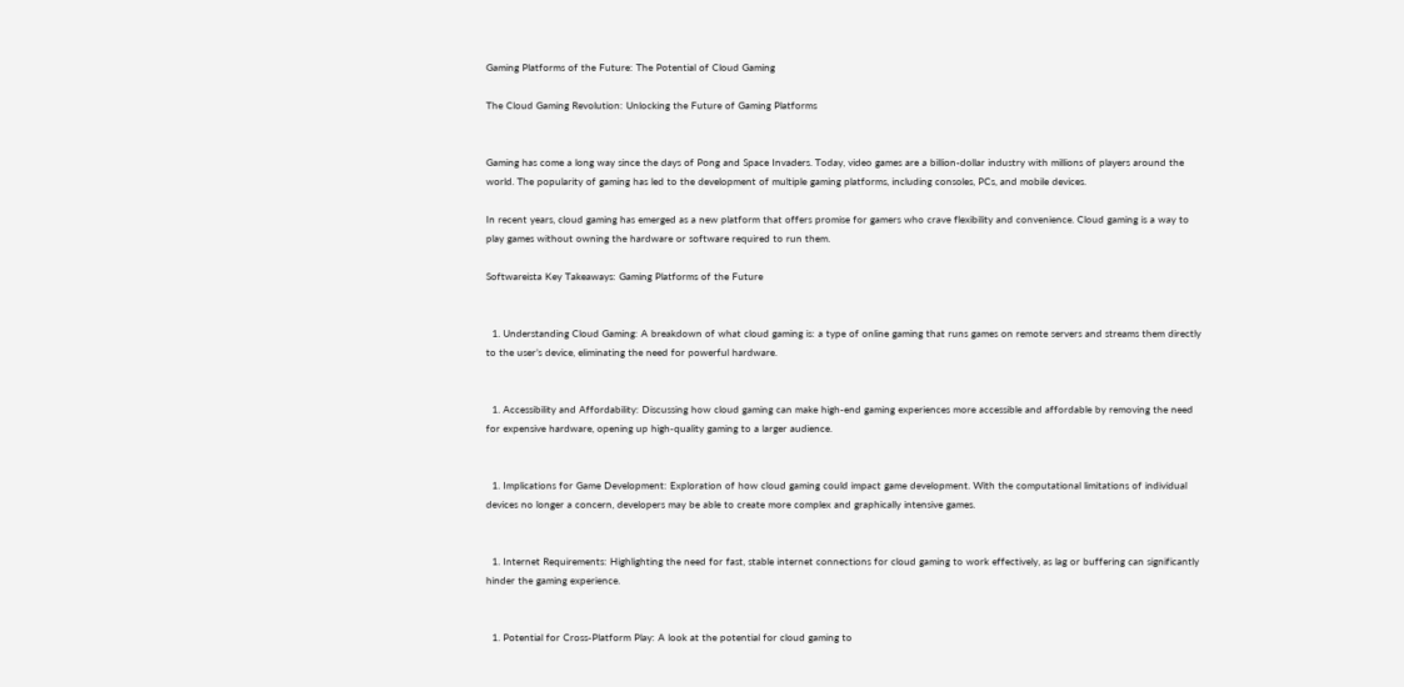Gaming Platforms of the Future: The Potential of Cloud Gaming

The Cloud Gaming Revolution: Unlocking the Future of Gaming Platforms


Gaming has come a long way since the days of Pong and Space Invaders. Today, video games are a billion-dollar industry with millions of players around the world. The popularity of gaming has led to the development of multiple gaming platforms, including consoles, PCs, and mobile devices.

In recent years, cloud gaming has emerged as a new platform that offers promise for gamers who crave flexibility and convenience. Cloud gaming is a way to play games without owning the hardware or software required to run them.

Softwareista Key Takeaways: Gaming Platforms of the Future


  1. Understanding Cloud Gaming: A breakdown of what cloud gaming is: a type of online gaming that runs games on remote servers and streams them directly to the user’s device, eliminating the need for powerful hardware.


  1. Accessibility and Affordability: Discussing how cloud gaming can make high-end gaming experiences more accessible and affordable by removing the need for expensive hardware, opening up high-quality gaming to a larger audience.


  1. Implications for Game Development: Exploration of how cloud gaming could impact game development. With the computational limitations of individual devices no longer a concern, developers may be able to create more complex and graphically intensive games.


  1. Internet Requirements: Highlighting the need for fast, stable internet connections for cloud gaming to work effectively, as lag or buffering can significantly hinder the gaming experience.


  1. Potential for Cross-Platform Play: A look at the potential for cloud gaming to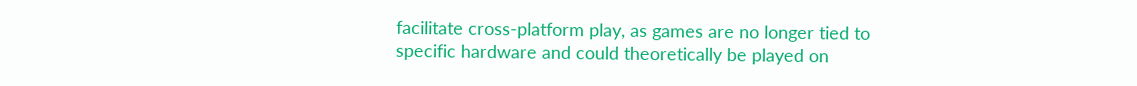facilitate cross-platform play, as games are no longer tied to specific hardware and could theoretically be played on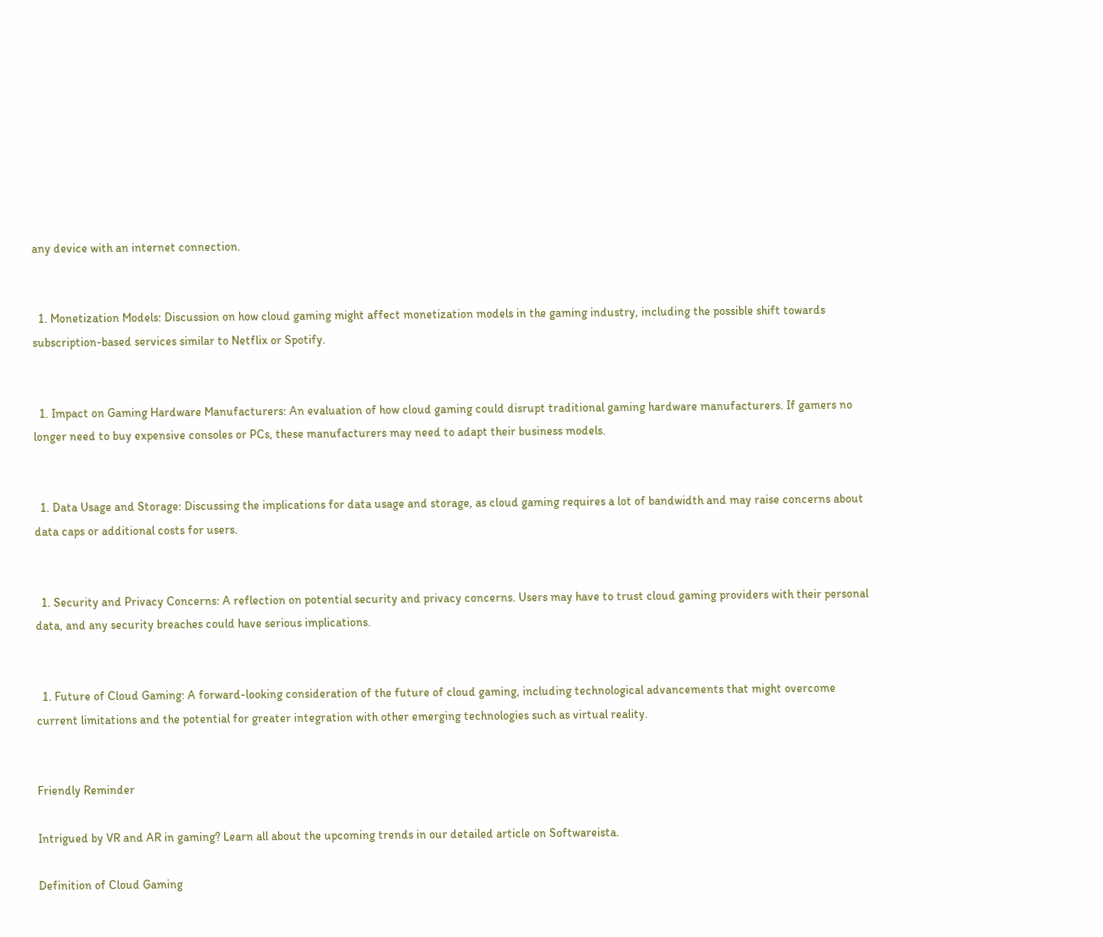any device with an internet connection.


  1. Monetization Models: Discussion on how cloud gaming might affect monetization models in the gaming industry, including the possible shift towards subscription-based services similar to Netflix or Spotify.


  1. Impact on Gaming Hardware Manufacturers: An evaluation of how cloud gaming could disrupt traditional gaming hardware manufacturers. If gamers no longer need to buy expensive consoles or PCs, these manufacturers may need to adapt their business models.


  1. Data Usage and Storage: Discussing the implications for data usage and storage, as cloud gaming requires a lot of bandwidth and may raise concerns about data caps or additional costs for users.


  1. Security and Privacy Concerns: A reflection on potential security and privacy concerns. Users may have to trust cloud gaming providers with their personal data, and any security breaches could have serious implications.


  1. Future of Cloud Gaming: A forward-looking consideration of the future of cloud gaming, including technological advancements that might overcome current limitations and the potential for greater integration with other emerging technologies such as virtual reality.


Friendly Reminder

Intrigued by VR and AR in gaming? Learn all about the upcoming trends in our detailed article on Softwareista.

Definition of Cloud Gaming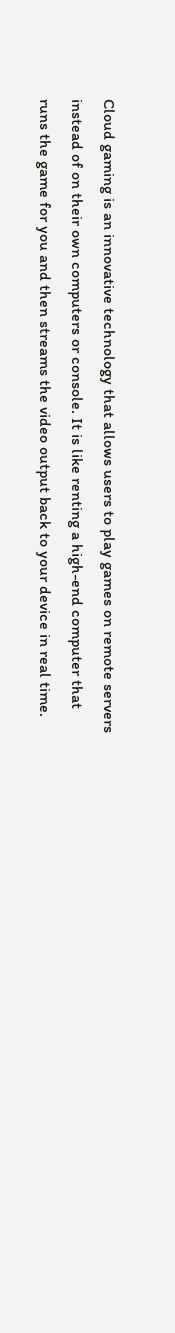Cloud gaming is an innovative technology that allows users to play games on remote servers instead of on their own computers or console. It is like renting a high-end computer that runs the game for you and then streams the video output back to your device in real time.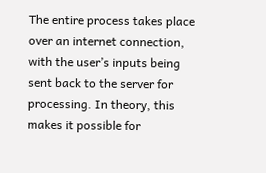The entire process takes place over an internet connection, with the user’s inputs being sent back to the server for processing. In theory, this makes it possible for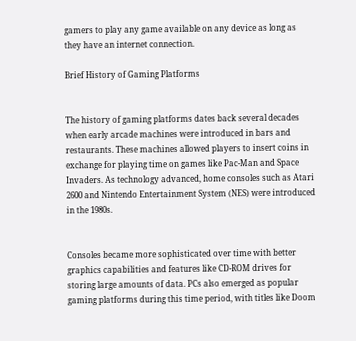gamers to play any game available on any device as long as they have an internet connection.

Brief History of Gaming Platforms


The history of gaming platforms dates back several decades when early arcade machines were introduced in bars and restaurants. These machines allowed players to insert coins in exchange for playing time on games like Pac-Man and Space Invaders. As technology advanced, home consoles such as Atari 2600 and Nintendo Entertainment System (NES) were introduced in the 1980s.


Consoles became more sophisticated over time with better graphics capabilities and features like CD-ROM drives for storing large amounts of data. PCs also emerged as popular gaming platforms during this time period, with titles like Doom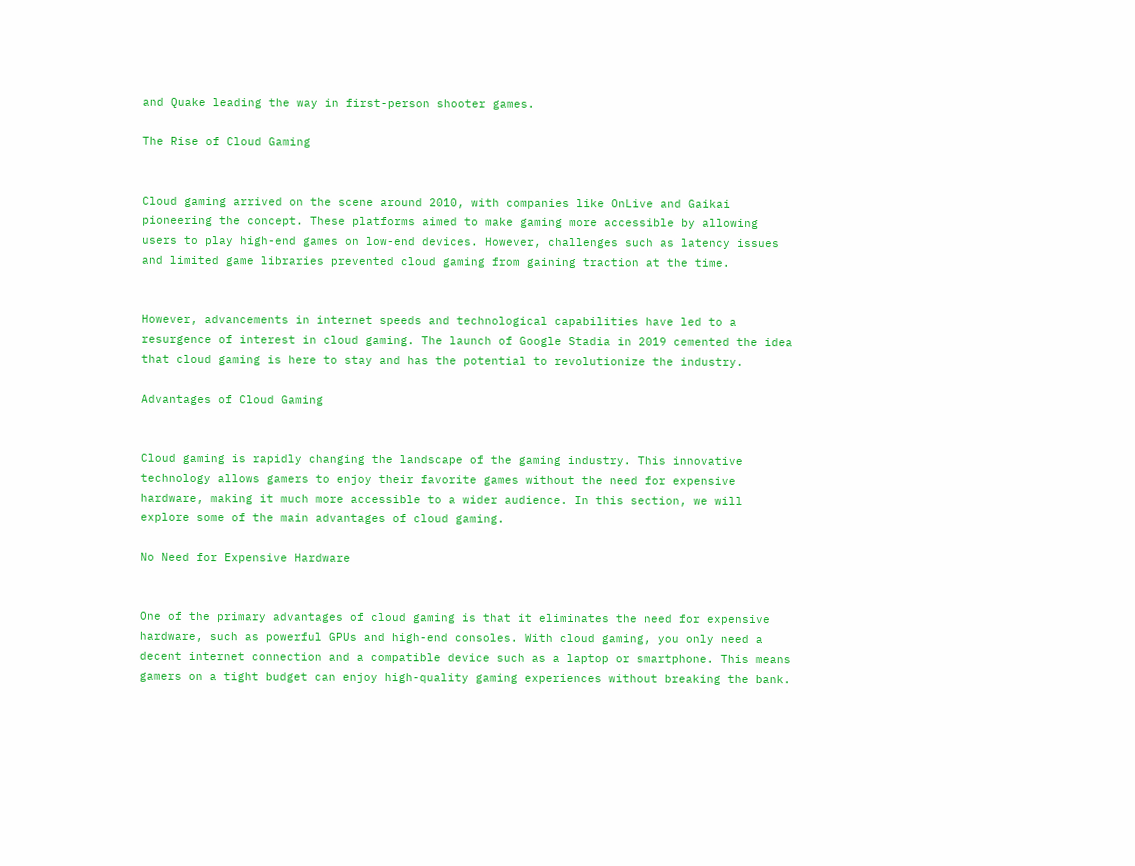and Quake leading the way in first-person shooter games.

The Rise of Cloud Gaming


Cloud gaming arrived on the scene around 2010, with companies like OnLive and Gaikai pioneering the concept. These platforms aimed to make gaming more accessible by allowing users to play high-end games on low-end devices. However, challenges such as latency issues and limited game libraries prevented cloud gaming from gaining traction at the time.


However, advancements in internet speeds and technological capabilities have led to a resurgence of interest in cloud gaming. The launch of Google Stadia in 2019 cemented the idea that cloud gaming is here to stay and has the potential to revolutionize the industry.

Advantages of Cloud Gaming


Cloud gaming is rapidly changing the landscape of the gaming industry. This innovative technology allows gamers to enjoy their favorite games without the need for expensive hardware, making it much more accessible to a wider audience. In this section, we will explore some of the main advantages of cloud gaming.

No Need for Expensive Hardware


One of the primary advantages of cloud gaming is that it eliminates the need for expensive hardware, such as powerful GPUs and high-end consoles. With cloud gaming, you only need a decent internet connection and a compatible device such as a laptop or smartphone. This means gamers on a tight budget can enjoy high-quality gaming experiences without breaking the bank.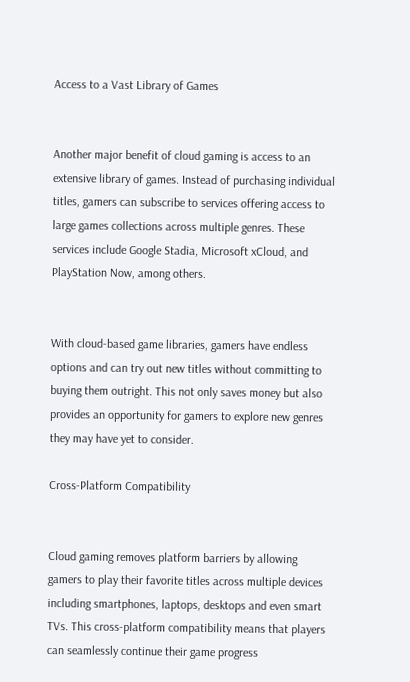Access to a Vast Library of Games


Another major benefit of cloud gaming is access to an extensive library of games. Instead of purchasing individual titles, gamers can subscribe to services offering access to large games collections across multiple genres. These services include Google Stadia, Microsoft xCloud, and PlayStation Now, among others.


With cloud-based game libraries, gamers have endless options and can try out new titles without committing to buying them outright. This not only saves money but also provides an opportunity for gamers to explore new genres they may have yet to consider.

Cross-Platform Compatibility


Cloud gaming removes platform barriers by allowing gamers to play their favorite titles across multiple devices including smartphones, laptops, desktops and even smart TVs. This cross-platform compatibility means that players can seamlessly continue their game progress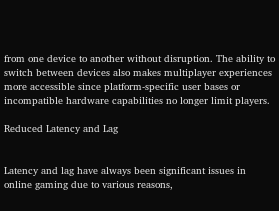from one device to another without disruption. The ability to switch between devices also makes multiplayer experiences more accessible since platform-specific user bases or incompatible hardware capabilities no longer limit players.

Reduced Latency and Lag


Latency and lag have always been significant issues in online gaming due to various reasons,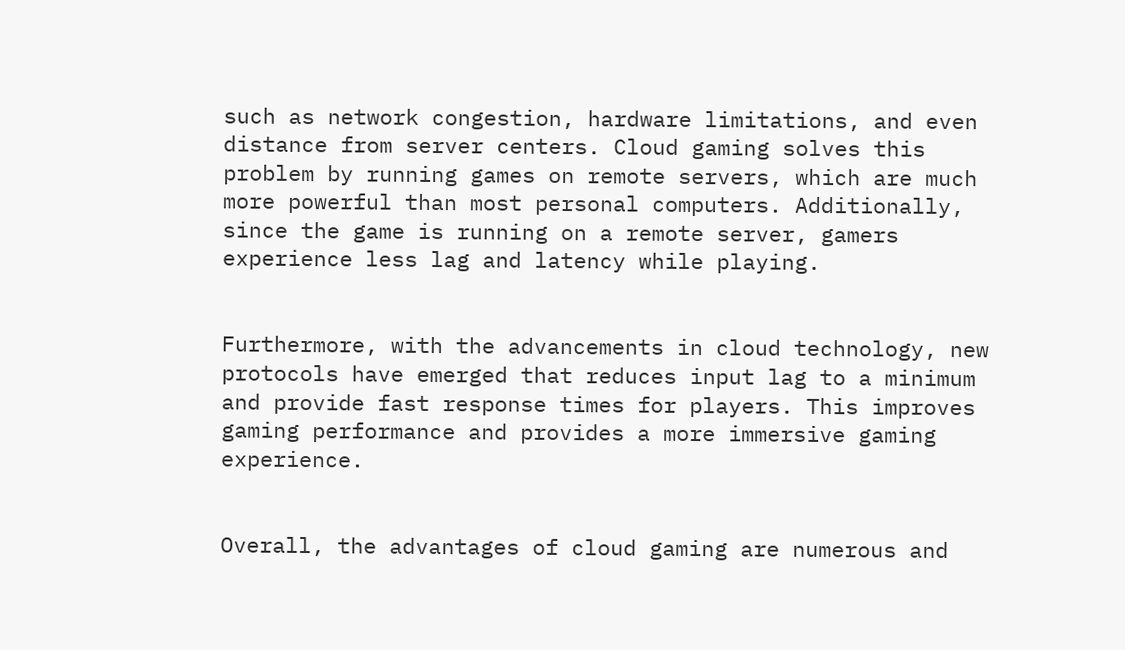such as network congestion, hardware limitations, and even distance from server centers. Cloud gaming solves this problem by running games on remote servers, which are much more powerful than most personal computers. Additionally, since the game is running on a remote server, gamers experience less lag and latency while playing.


Furthermore, with the advancements in cloud technology, new protocols have emerged that reduces input lag to a minimum and provide fast response times for players. This improves gaming performance and provides a more immersive gaming experience.


Overall, the advantages of cloud gaming are numerous and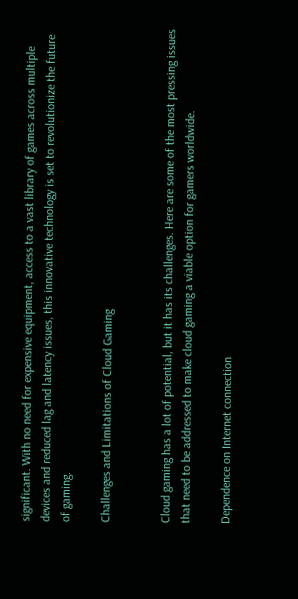significant. With no need for expensive equipment, access to a vast library of games across multiple devices and reduced lag and latency issues, this innovative technology is set to revolutionize the future of gaming.

Challenges and Limitations of Cloud Gaming


Cloud gaming has a lot of potential, but it has its challenges. Here are some of the most pressing issues that need to be addressed to make cloud gaming a viable option for gamers worldwide.

Dependence on Internet connection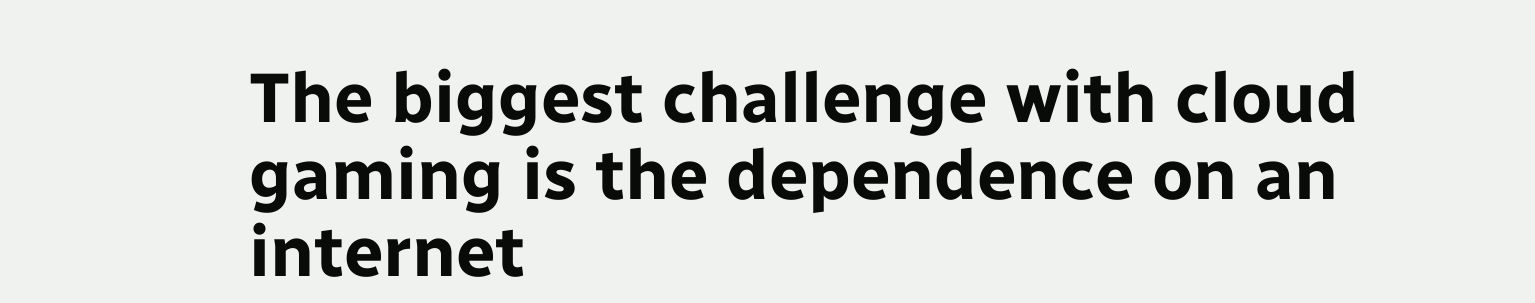The biggest challenge with cloud gaming is the dependence on an internet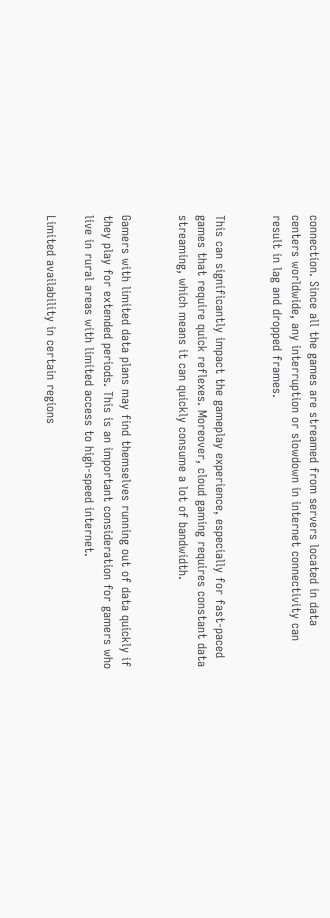connection. Since all the games are streamed from servers located in data centers worldwide, any interruption or slowdown in internet connectivity can result in lag and dropped frames.


This can significantly impact the gameplay experience, especially for fast-paced games that require quick reflexes. Moreover, cloud gaming requires constant data streaming, which means it can quickly consume a lot of bandwidth.


Gamers with limited data plans may find themselves running out of data quickly if they play for extended periods. This is an important consideration for gamers who live in rural areas with limited access to high-speed internet.

Limited availability in certain regions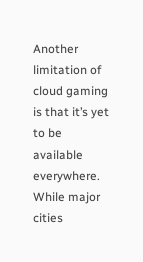Another limitation of cloud gaming is that it’s yet to be available everywhere. While major cities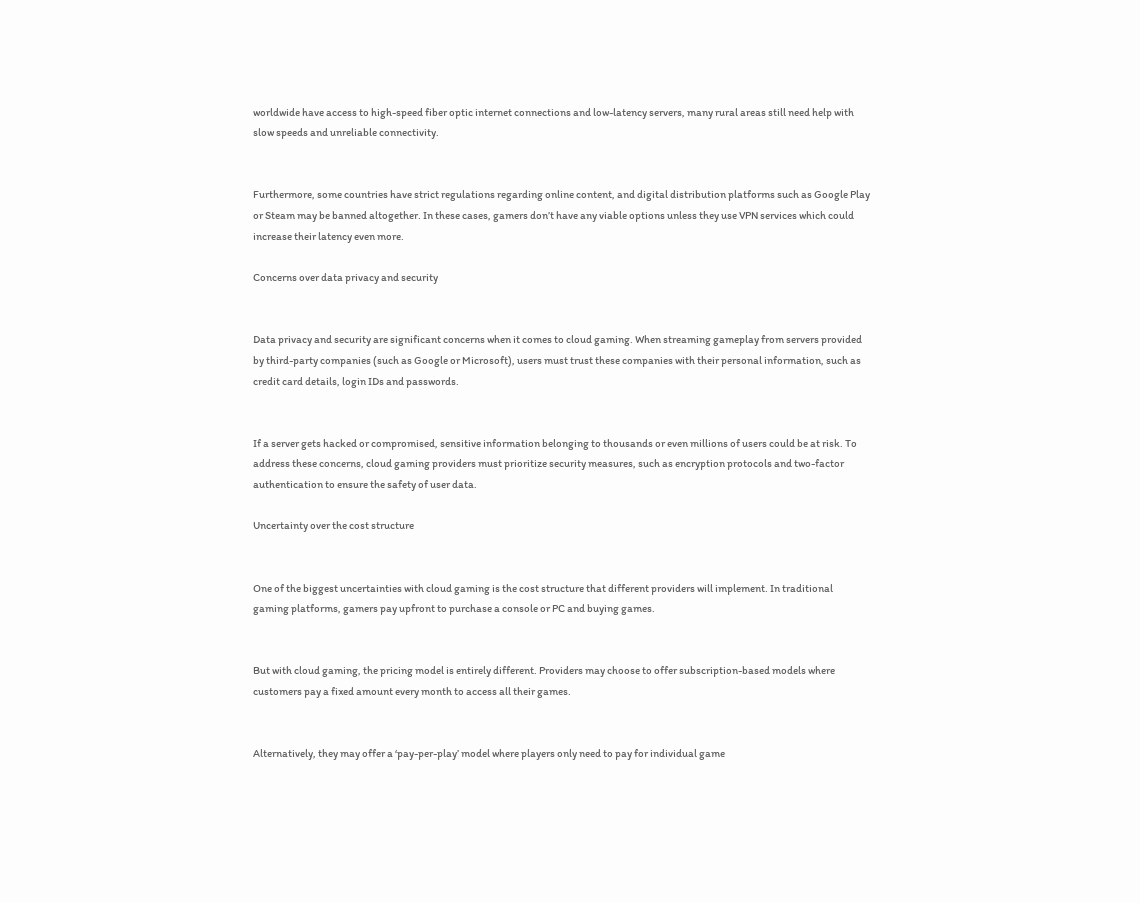worldwide have access to high-speed fiber optic internet connections and low-latency servers, many rural areas still need help with slow speeds and unreliable connectivity.


Furthermore, some countries have strict regulations regarding online content, and digital distribution platforms such as Google Play or Steam may be banned altogether. In these cases, gamers don’t have any viable options unless they use VPN services which could increase their latency even more.

Concerns over data privacy and security


Data privacy and security are significant concerns when it comes to cloud gaming. When streaming gameplay from servers provided by third-party companies (such as Google or Microsoft), users must trust these companies with their personal information, such as credit card details, login IDs and passwords.


If a server gets hacked or compromised, sensitive information belonging to thousands or even millions of users could be at risk. To address these concerns, cloud gaming providers must prioritize security measures, such as encryption protocols and two-factor authentication to ensure the safety of user data.

Uncertainty over the cost structure


One of the biggest uncertainties with cloud gaming is the cost structure that different providers will implement. In traditional gaming platforms, gamers pay upfront to purchase a console or PC and buying games.


But with cloud gaming, the pricing model is entirely different. Providers may choose to offer subscription-based models where customers pay a fixed amount every month to access all their games.


Alternatively, they may offer a ‘pay-per-play’ model where players only need to pay for individual game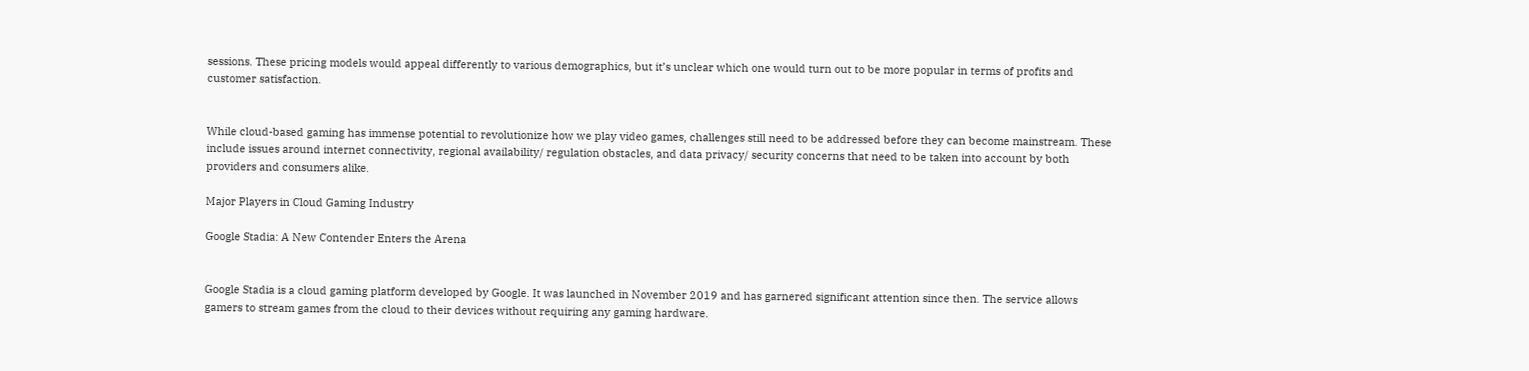sessions. These pricing models would appeal differently to various demographics, but it’s unclear which one would turn out to be more popular in terms of profits and customer satisfaction.


While cloud-based gaming has immense potential to revolutionize how we play video games, challenges still need to be addressed before they can become mainstream. These include issues around internet connectivity, regional availability/ regulation obstacles, and data privacy/ security concerns that need to be taken into account by both providers and consumers alike.

Major Players in Cloud Gaming Industry

Google Stadia: A New Contender Enters the Arena


Google Stadia is a cloud gaming platform developed by Google. It was launched in November 2019 and has garnered significant attention since then. The service allows gamers to stream games from the cloud to their devices without requiring any gaming hardware.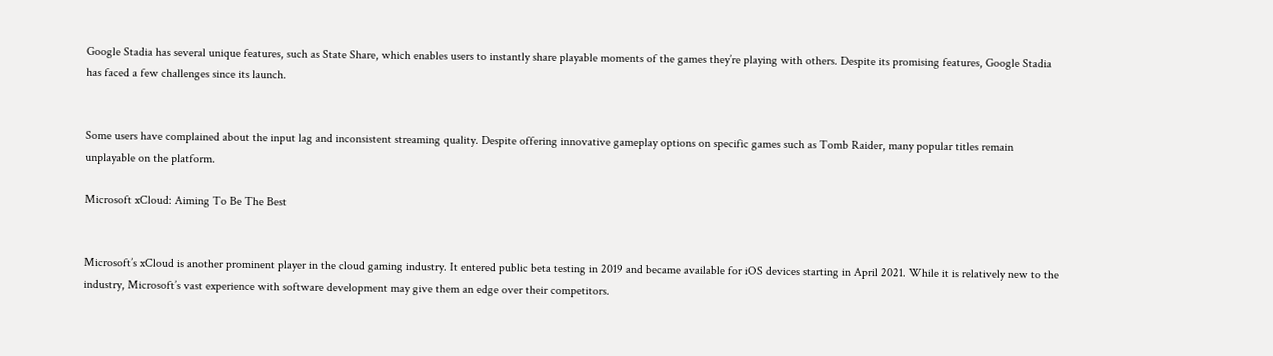Google Stadia has several unique features, such as State Share, which enables users to instantly share playable moments of the games they’re playing with others. Despite its promising features, Google Stadia has faced a few challenges since its launch.


Some users have complained about the input lag and inconsistent streaming quality. Despite offering innovative gameplay options on specific games such as Tomb Raider, many popular titles remain unplayable on the platform.

Microsoft xCloud: Aiming To Be The Best


Microsoft’s xCloud is another prominent player in the cloud gaming industry. It entered public beta testing in 2019 and became available for iOS devices starting in April 2021. While it is relatively new to the industry, Microsoft’s vast experience with software development may give them an edge over their competitors.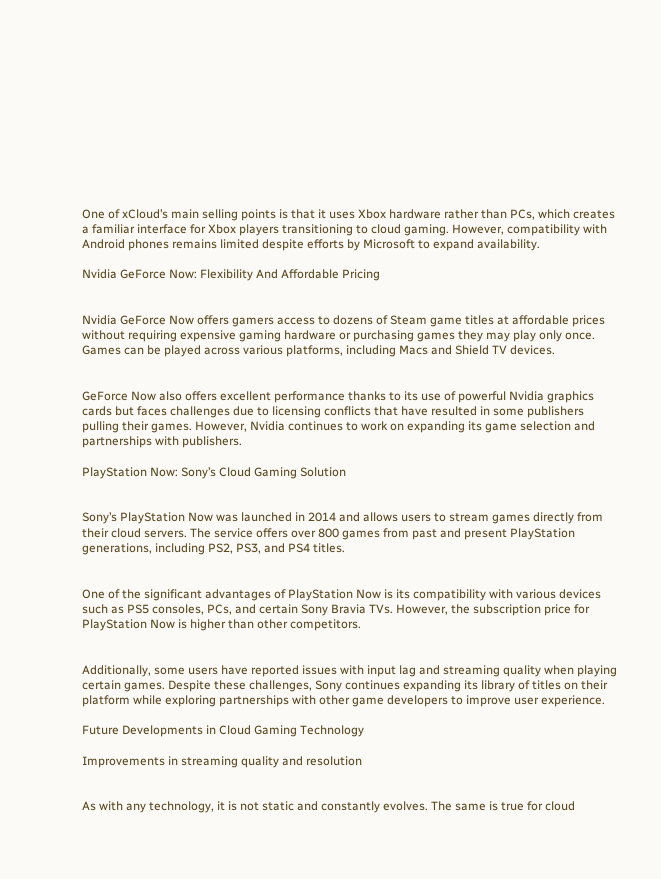One of xCloud’s main selling points is that it uses Xbox hardware rather than PCs, which creates a familiar interface for Xbox players transitioning to cloud gaming. However, compatibility with Android phones remains limited despite efforts by Microsoft to expand availability.

Nvidia GeForce Now: Flexibility And Affordable Pricing


Nvidia GeForce Now offers gamers access to dozens of Steam game titles at affordable prices without requiring expensive gaming hardware or purchasing games they may play only once. Games can be played across various platforms, including Macs and Shield TV devices.


GeForce Now also offers excellent performance thanks to its use of powerful Nvidia graphics cards but faces challenges due to licensing conflicts that have resulted in some publishers pulling their games. However, Nvidia continues to work on expanding its game selection and partnerships with publishers.

PlayStation Now: Sony’s Cloud Gaming Solution


Sony’s PlayStation Now was launched in 2014 and allows users to stream games directly from their cloud servers. The service offers over 800 games from past and present PlayStation generations, including PS2, PS3, and PS4 titles.


One of the significant advantages of PlayStation Now is its compatibility with various devices such as PS5 consoles, PCs, and certain Sony Bravia TVs. However, the subscription price for PlayStation Now is higher than other competitors.


Additionally, some users have reported issues with input lag and streaming quality when playing certain games. Despite these challenges, Sony continues expanding its library of titles on their platform while exploring partnerships with other game developers to improve user experience.

Future Developments in Cloud Gaming Technology

Improvements in streaming quality and resolution


As with any technology, it is not static and constantly evolves. The same is true for cloud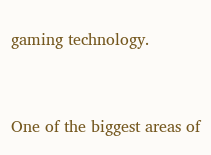gaming technology.


One of the biggest areas of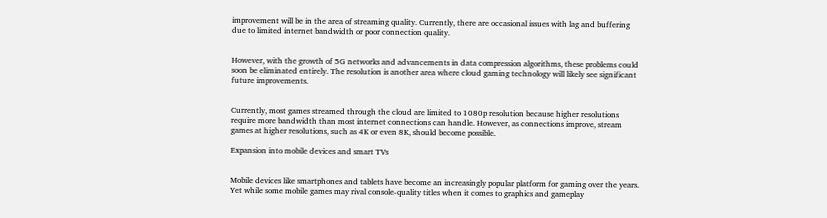improvement will be in the area of streaming quality. Currently, there are occasional issues with lag and buffering due to limited internet bandwidth or poor connection quality.


However, with the growth of 5G networks and advancements in data compression algorithms, these problems could soon be eliminated entirely. The resolution is another area where cloud gaming technology will likely see significant future improvements.


Currently, most games streamed through the cloud are limited to 1080p resolution because higher resolutions require more bandwidth than most internet connections can handle. However, as connections improve, stream games at higher resolutions, such as 4K or even 8K, should become possible.

Expansion into mobile devices and smart TVs


Mobile devices like smartphones and tablets have become an increasingly popular platform for gaming over the years. Yet while some mobile games may rival console-quality titles when it comes to graphics and gameplay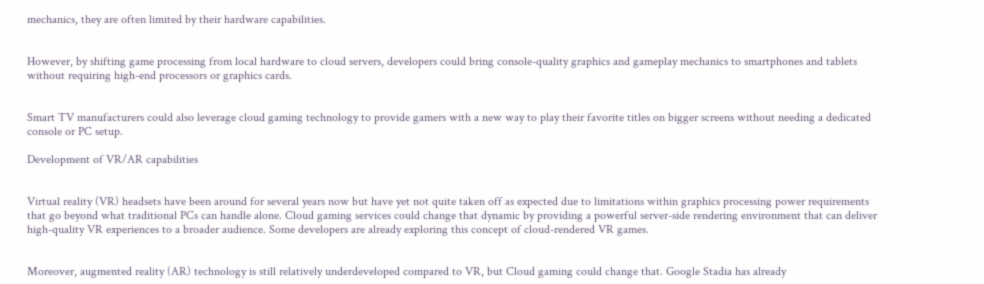mechanics, they are often limited by their hardware capabilities.


However, by shifting game processing from local hardware to cloud servers, developers could bring console-quality graphics and gameplay mechanics to smartphones and tablets without requiring high-end processors or graphics cards.


Smart TV manufacturers could also leverage cloud gaming technology to provide gamers with a new way to play their favorite titles on bigger screens without needing a dedicated console or PC setup.

Development of VR/AR capabilities


Virtual reality (VR) headsets have been around for several years now but have yet not quite taken off as expected due to limitations within graphics processing power requirements that go beyond what traditional PCs can handle alone. Cloud gaming services could change that dynamic by providing a powerful server-side rendering environment that can deliver high-quality VR experiences to a broader audience. Some developers are already exploring this concept of cloud-rendered VR games.


Moreover, augmented reality (AR) technology is still relatively underdeveloped compared to VR, but Cloud gaming could change that. Google Stadia has already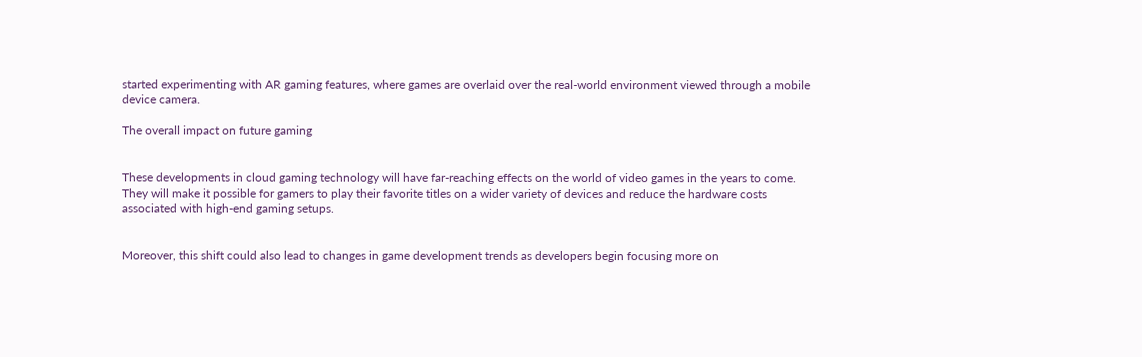started experimenting with AR gaming features, where games are overlaid over the real-world environment viewed through a mobile device camera.

The overall impact on future gaming


These developments in cloud gaming technology will have far-reaching effects on the world of video games in the years to come. They will make it possible for gamers to play their favorite titles on a wider variety of devices and reduce the hardware costs associated with high-end gaming setups.


Moreover, this shift could also lead to changes in game development trends as developers begin focusing more on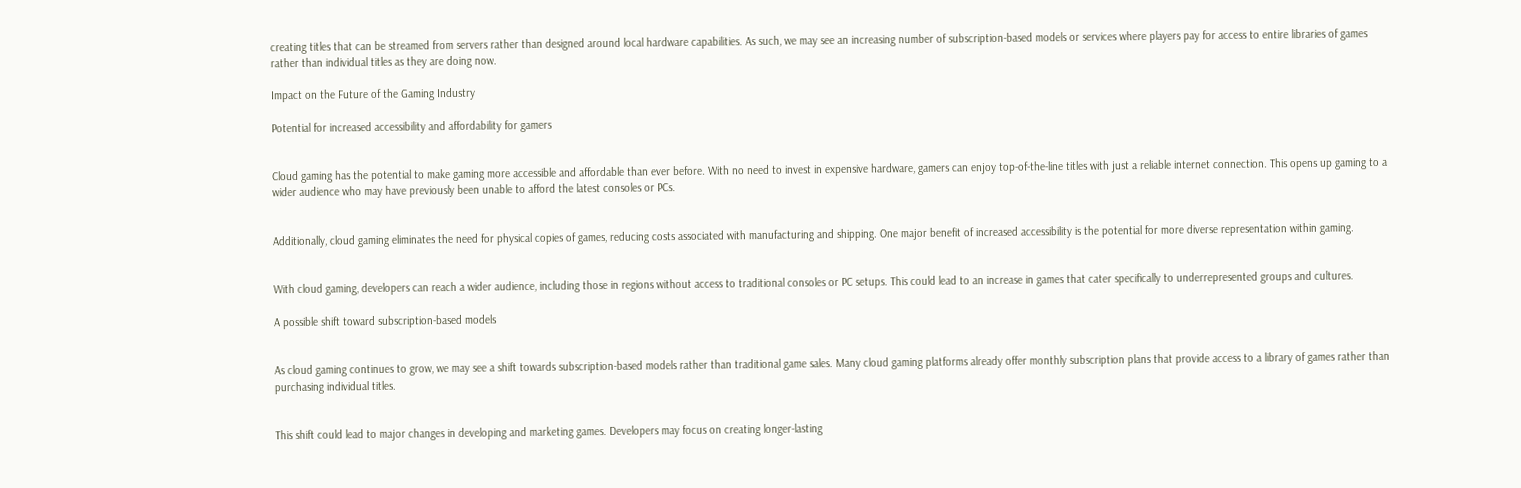creating titles that can be streamed from servers rather than designed around local hardware capabilities. As such, we may see an increasing number of subscription-based models or services where players pay for access to entire libraries of games rather than individual titles as they are doing now.

Impact on the Future of the Gaming Industry

Potential for increased accessibility and affordability for gamers


Cloud gaming has the potential to make gaming more accessible and affordable than ever before. With no need to invest in expensive hardware, gamers can enjoy top-of-the-line titles with just a reliable internet connection. This opens up gaming to a wider audience who may have previously been unable to afford the latest consoles or PCs.


Additionally, cloud gaming eliminates the need for physical copies of games, reducing costs associated with manufacturing and shipping. One major benefit of increased accessibility is the potential for more diverse representation within gaming.


With cloud gaming, developers can reach a wider audience, including those in regions without access to traditional consoles or PC setups. This could lead to an increase in games that cater specifically to underrepresented groups and cultures.

A possible shift toward subscription-based models


As cloud gaming continues to grow, we may see a shift towards subscription-based models rather than traditional game sales. Many cloud gaming platforms already offer monthly subscription plans that provide access to a library of games rather than purchasing individual titles.


This shift could lead to major changes in developing and marketing games. Developers may focus on creating longer-lasting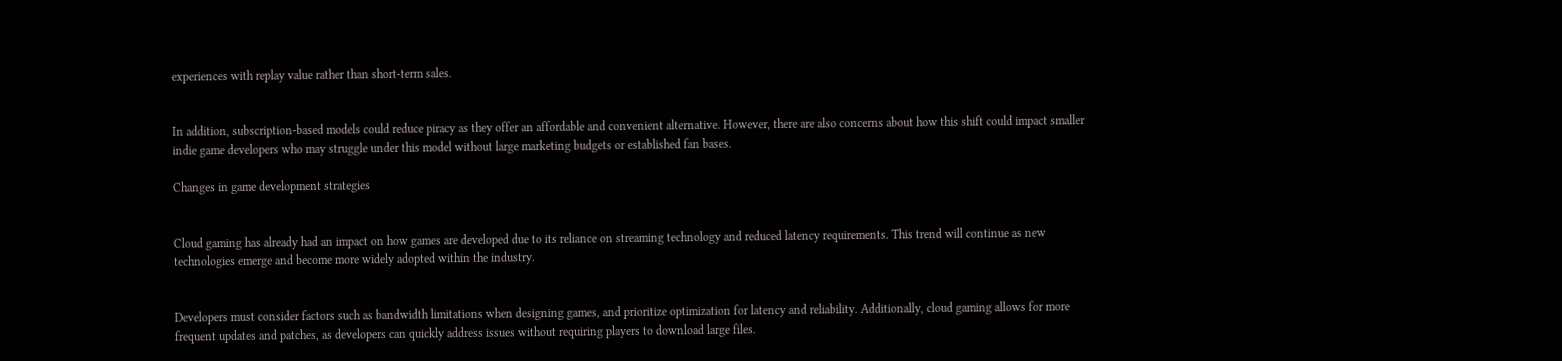experiences with replay value rather than short-term sales.


In addition, subscription-based models could reduce piracy as they offer an affordable and convenient alternative. However, there are also concerns about how this shift could impact smaller indie game developers who may struggle under this model without large marketing budgets or established fan bases.

Changes in game development strategies


Cloud gaming has already had an impact on how games are developed due to its reliance on streaming technology and reduced latency requirements. This trend will continue as new technologies emerge and become more widely adopted within the industry.


Developers must consider factors such as bandwidth limitations when designing games, and prioritize optimization for latency and reliability. Additionally, cloud gaming allows for more frequent updates and patches, as developers can quickly address issues without requiring players to download large files.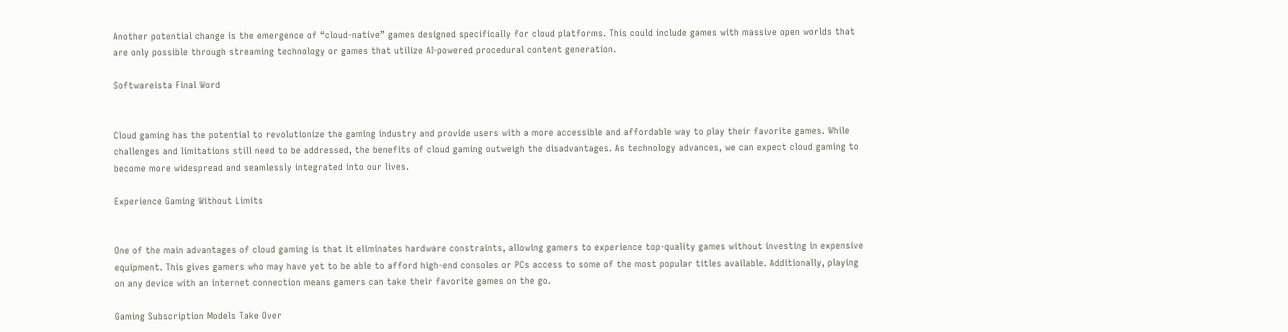Another potential change is the emergence of “cloud-native” games designed specifically for cloud platforms. This could include games with massive open worlds that are only possible through streaming technology or games that utilize AI-powered procedural content generation.

Softwareista Final Word


Cloud gaming has the potential to revolutionize the gaming industry and provide users with a more accessible and affordable way to play their favorite games. While challenges and limitations still need to be addressed, the benefits of cloud gaming outweigh the disadvantages. As technology advances, we can expect cloud gaming to become more widespread and seamlessly integrated into our lives.

Experience Gaming Without Limits


One of the main advantages of cloud gaming is that it eliminates hardware constraints, allowing gamers to experience top-quality games without investing in expensive equipment. This gives gamers who may have yet to be able to afford high-end consoles or PCs access to some of the most popular titles available. Additionally, playing on any device with an internet connection means gamers can take their favorite games on the go.

Gaming Subscription Models Take Over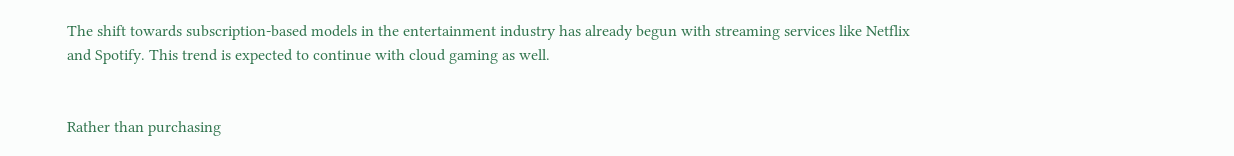The shift towards subscription-based models in the entertainment industry has already begun with streaming services like Netflix and Spotify. This trend is expected to continue with cloud gaming as well.


Rather than purchasing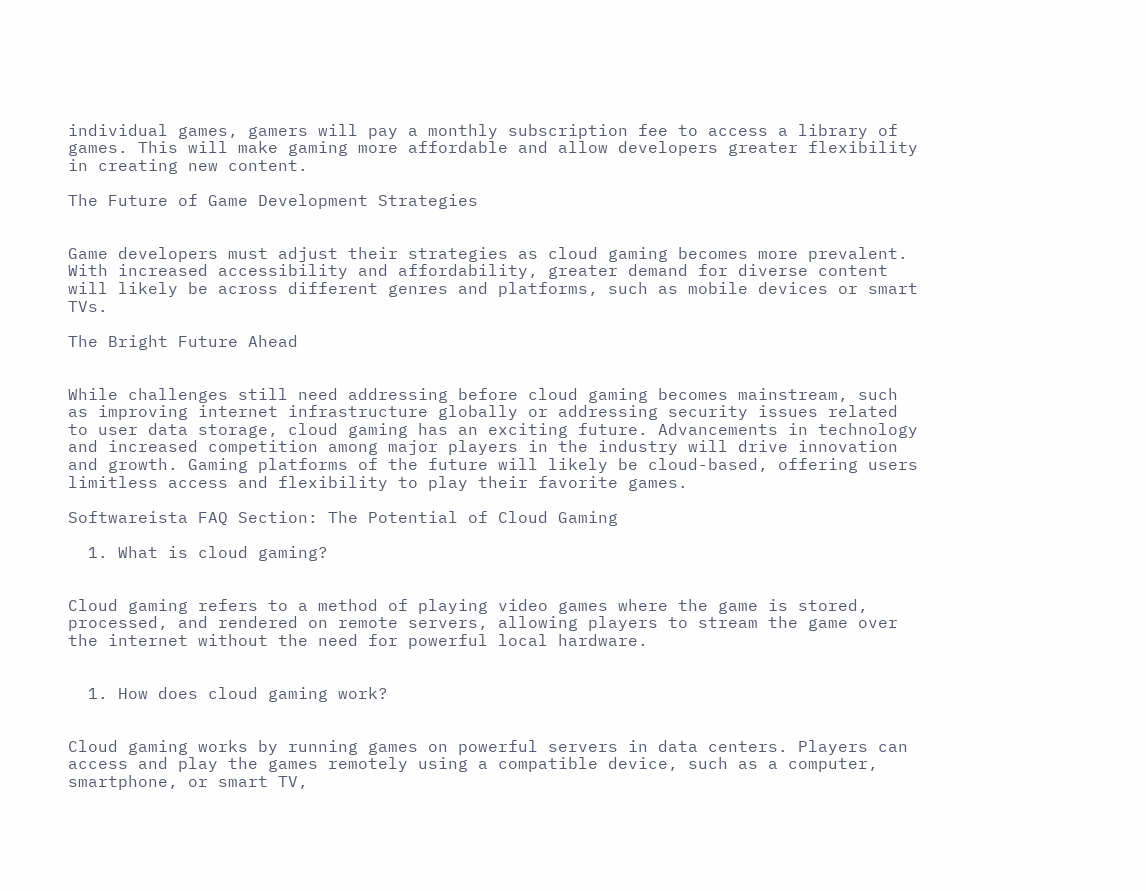individual games, gamers will pay a monthly subscription fee to access a library of games. This will make gaming more affordable and allow developers greater flexibility in creating new content.

The Future of Game Development Strategies


Game developers must adjust their strategies as cloud gaming becomes more prevalent. With increased accessibility and affordability, greater demand for diverse content will likely be across different genres and platforms, such as mobile devices or smart TVs.

The Bright Future Ahead


While challenges still need addressing before cloud gaming becomes mainstream, such as improving internet infrastructure globally or addressing security issues related to user data storage, cloud gaming has an exciting future. Advancements in technology and increased competition among major players in the industry will drive innovation and growth. Gaming platforms of the future will likely be cloud-based, offering users limitless access and flexibility to play their favorite games.

Softwareista FAQ Section: The Potential of Cloud Gaming

  1. What is cloud gaming?


Cloud gaming refers to a method of playing video games where the game is stored, processed, and rendered on remote servers, allowing players to stream the game over the internet without the need for powerful local hardware.


  1. How does cloud gaming work?


Cloud gaming works by running games on powerful servers in data centers. Players can access and play the games remotely using a compatible device, such as a computer, smartphone, or smart TV,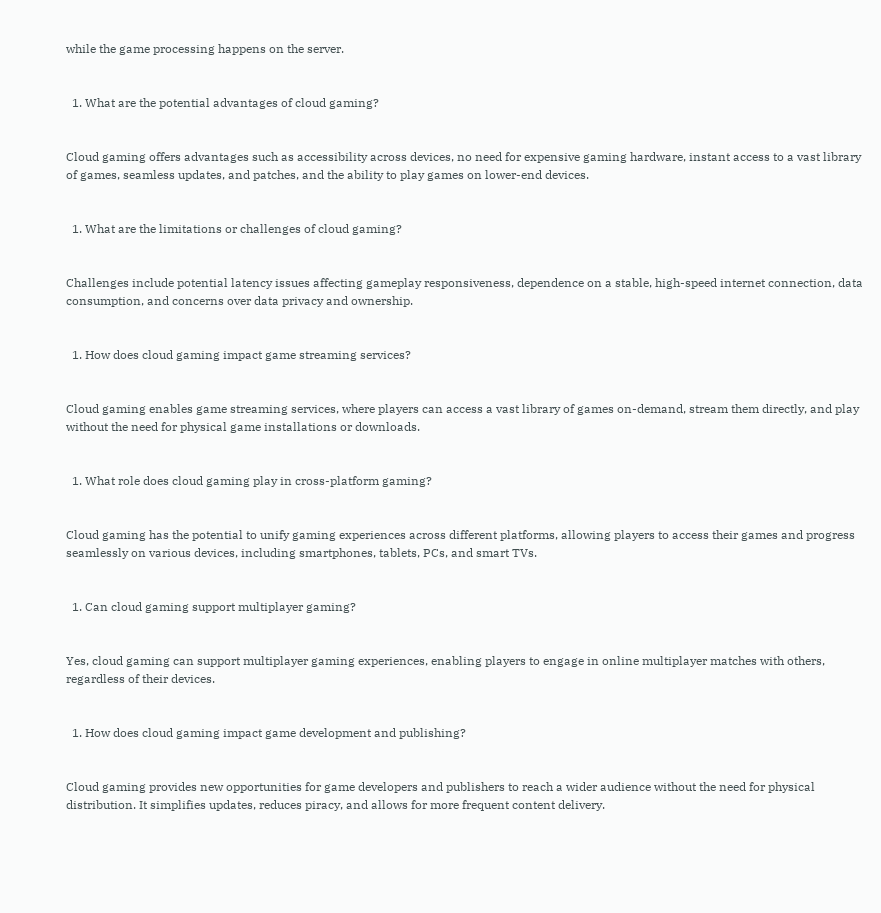while the game processing happens on the server.


  1. What are the potential advantages of cloud gaming?


Cloud gaming offers advantages such as accessibility across devices, no need for expensive gaming hardware, instant access to a vast library of games, seamless updates, and patches, and the ability to play games on lower-end devices.


  1. What are the limitations or challenges of cloud gaming?


Challenges include potential latency issues affecting gameplay responsiveness, dependence on a stable, high-speed internet connection, data consumption, and concerns over data privacy and ownership.


  1. How does cloud gaming impact game streaming services?


Cloud gaming enables game streaming services, where players can access a vast library of games on-demand, stream them directly, and play without the need for physical game installations or downloads.


  1. What role does cloud gaming play in cross-platform gaming?


Cloud gaming has the potential to unify gaming experiences across different platforms, allowing players to access their games and progress seamlessly on various devices, including smartphones, tablets, PCs, and smart TVs.


  1. Can cloud gaming support multiplayer gaming?


Yes, cloud gaming can support multiplayer gaming experiences, enabling players to engage in online multiplayer matches with others, regardless of their devices.


  1. How does cloud gaming impact game development and publishing?


Cloud gaming provides new opportunities for game developers and publishers to reach a wider audience without the need for physical distribution. It simplifies updates, reduces piracy, and allows for more frequent content delivery.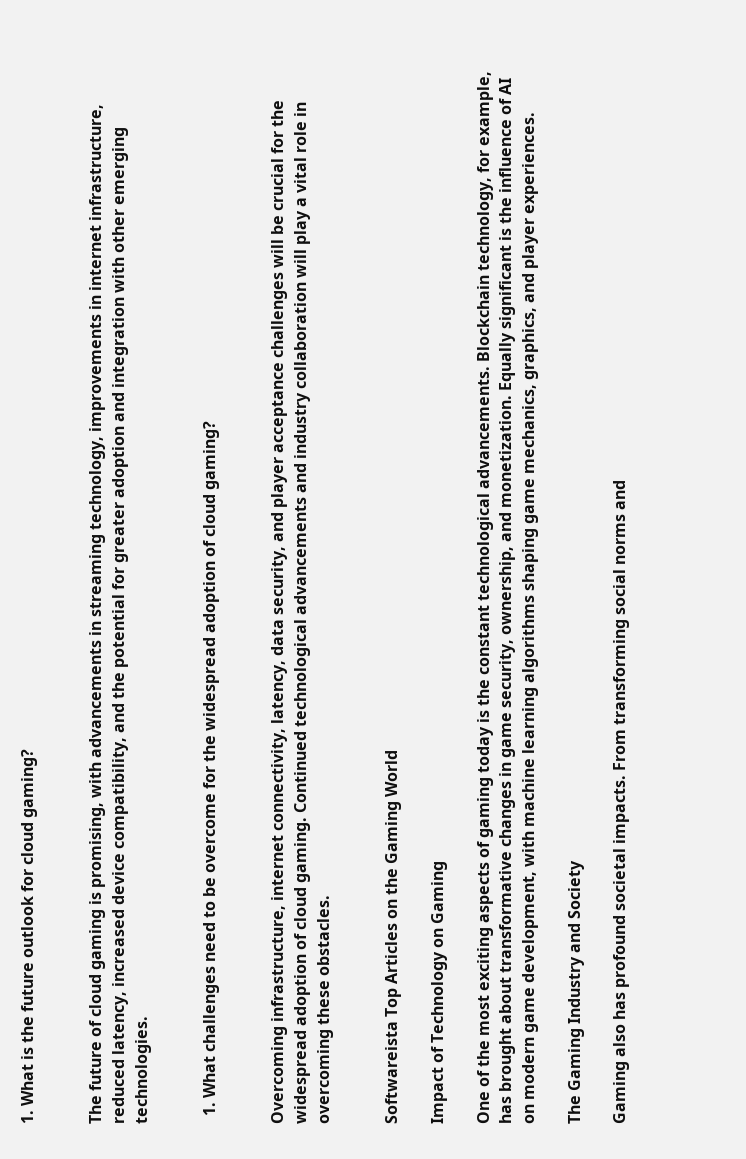1. What is the future outlook for cloud gaming?


The future of cloud gaming is promising, with advancements in streaming technology, improvements in internet infrastructure, reduced latency, increased device compatibility, and the potential for greater adoption and integration with other emerging technologies.


  1. What challenges need to be overcome for the widespread adoption of cloud gaming?


Overcoming infrastructure, internet connectivity, latency, data security, and player acceptance challenges will be crucial for the widespread adoption of cloud gaming. Continued technological advancements and industry collaboration will play a vital role in overcoming these obstacles.


Softwareista Top Articles on the Gaming World

Impact of Technology on Gaming

One of the most exciting aspects of gaming today is the constant technological advancements. Blockchain technology, for example, has brought about transformative changes in game security, ownership, and monetization. Equally significant is the influence of AI on modern game development, with machine learning algorithms shaping game mechanics, graphics, and player experiences.

The Gaming Industry and Society

Gaming also has profound societal impacts. From transforming social norms and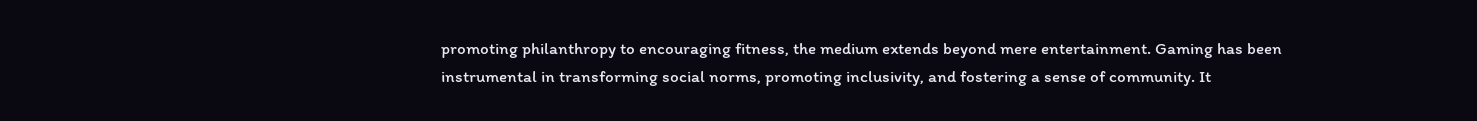promoting philanthropy to encouraging fitness, the medium extends beyond mere entertainment. Gaming has been instrumental in transforming social norms, promoting inclusivity, and fostering a sense of community. It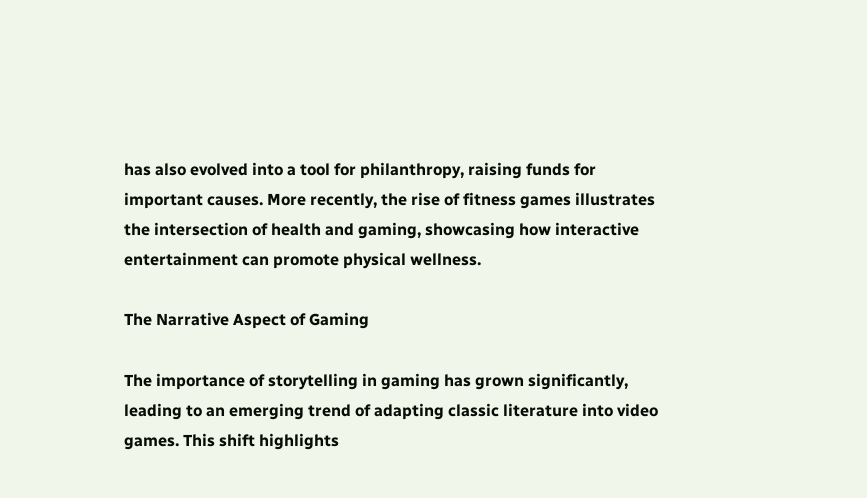has also evolved into a tool for philanthropy, raising funds for important causes. More recently, the rise of fitness games illustrates the intersection of health and gaming, showcasing how interactive entertainment can promote physical wellness.

The Narrative Aspect of Gaming

The importance of storytelling in gaming has grown significantly, leading to an emerging trend of adapting classic literature into video games. This shift highlights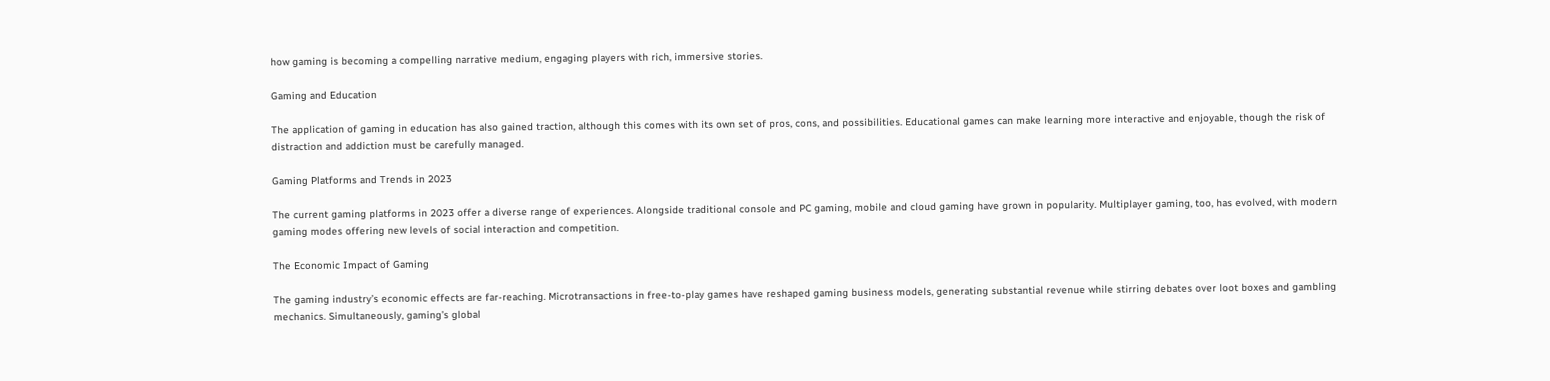how gaming is becoming a compelling narrative medium, engaging players with rich, immersive stories.

Gaming and Education

The application of gaming in education has also gained traction, although this comes with its own set of pros, cons, and possibilities. Educational games can make learning more interactive and enjoyable, though the risk of distraction and addiction must be carefully managed.

Gaming Platforms and Trends in 2023

The current gaming platforms in 2023 offer a diverse range of experiences. Alongside traditional console and PC gaming, mobile and cloud gaming have grown in popularity. Multiplayer gaming, too, has evolved, with modern gaming modes offering new levels of social interaction and competition.

The Economic Impact of Gaming

The gaming industry’s economic effects are far-reaching. Microtransactions in free-to-play games have reshaped gaming business models, generating substantial revenue while stirring debates over loot boxes and gambling mechanics. Simultaneously, gaming’s global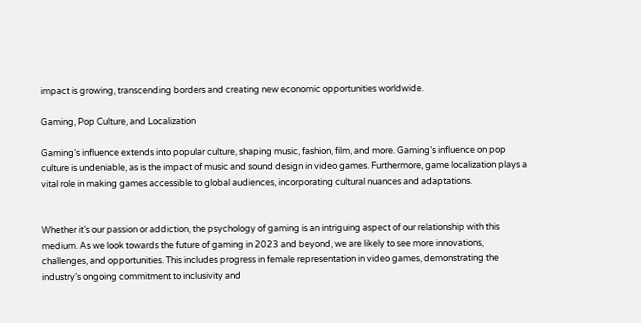impact is growing, transcending borders and creating new economic opportunities worldwide.

Gaming, Pop Culture, and Localization

Gaming’s influence extends into popular culture, shaping music, fashion, film, and more. Gaming’s influence on pop culture is undeniable, as is the impact of music and sound design in video games. Furthermore, game localization plays a vital role in making games accessible to global audiences, incorporating cultural nuances and adaptations.


Whether it’s our passion or addiction, the psychology of gaming is an intriguing aspect of our relationship with this medium. As we look towards the future of gaming in 2023 and beyond, we are likely to see more innovations, challenges, and opportunities. This includes progress in female representation in video games, demonstrating the industry’s ongoing commitment to inclusivity and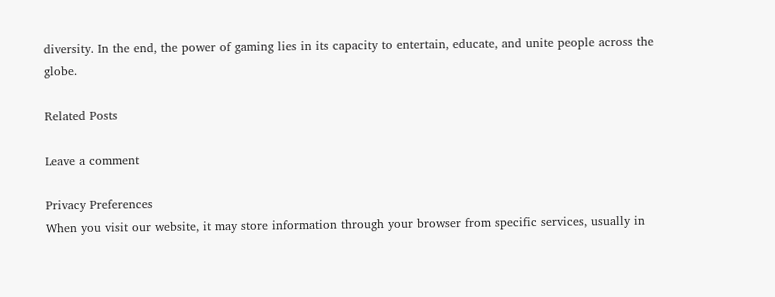diversity. In the end, the power of gaming lies in its capacity to entertain, educate, and unite people across the globe.

Related Posts

Leave a comment

Privacy Preferences
When you visit our website, it may store information through your browser from specific services, usually in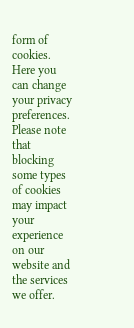form of cookies. Here you can change your privacy preferences. Please note that blocking some types of cookies may impact your experience on our website and the services we offer.